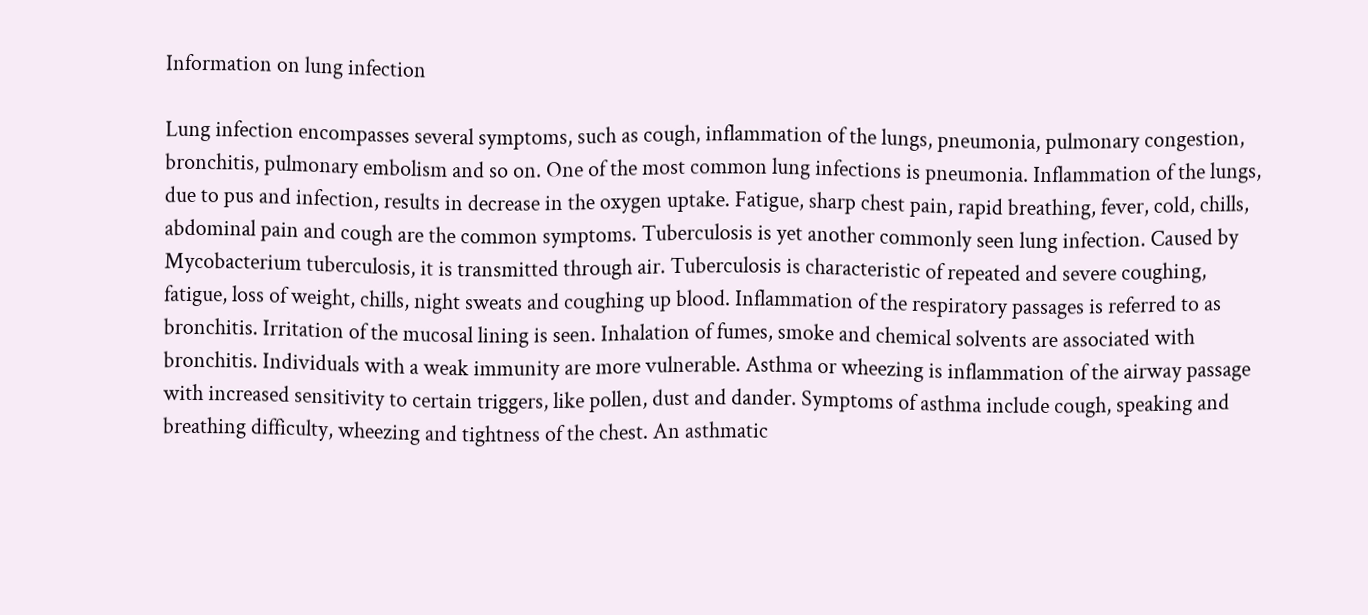Information on lung infection

Lung infection encompasses several symptoms, such as cough, inflammation of the lungs, pneumonia, pulmonary congestion, bronchitis, pulmonary embolism and so on. One of the most common lung infections is pneumonia. Inflammation of the lungs, due to pus and infection, results in decrease in the oxygen uptake. Fatigue, sharp chest pain, rapid breathing, fever, cold, chills, abdominal pain and cough are the common symptoms. Tuberculosis is yet another commonly seen lung infection. Caused by Mycobacterium tuberculosis, it is transmitted through air. Tuberculosis is characteristic of repeated and severe coughing, fatigue, loss of weight, chills, night sweats and coughing up blood. Inflammation of the respiratory passages is referred to as bronchitis. Irritation of the mucosal lining is seen. Inhalation of fumes, smoke and chemical solvents are associated with bronchitis. Individuals with a weak immunity are more vulnerable. Asthma or wheezing is inflammation of the airway passage with increased sensitivity to certain triggers, like pollen, dust and dander. Symptoms of asthma include cough, speaking and breathing difficulty, wheezing and tightness of the chest. An asthmatic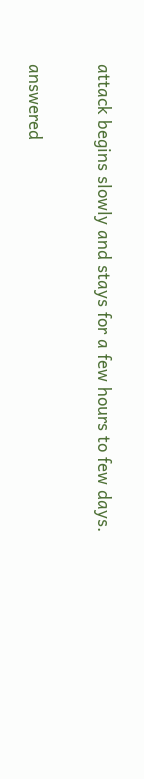attack begins slowly and stays for a few hours to few days.

answered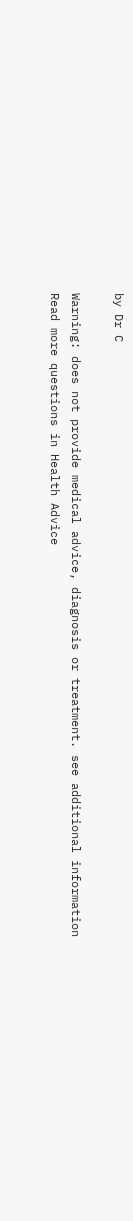by Dr C

Warning: does not provide medical advice, diagnosis or treatment. see additional information
Read more questions in Health Advice